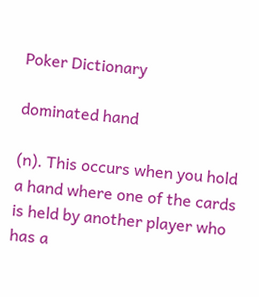Poker Dictionary

dominated hand

(n). This occurs when you hold a hand where one of the cards is held by another player who has a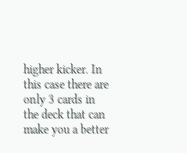higher kicker. In this case there are only 3 cards in the deck that can make you a better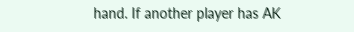hand. If another player has AK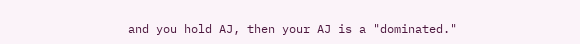and you hold AJ, then your AJ is a "dominated."